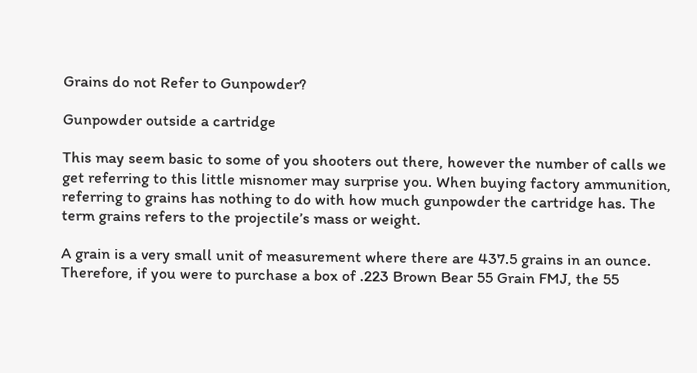Grains do not Refer to Gunpowder?

Gunpowder outside a cartridge

This may seem basic to some of you shooters out there, however the number of calls we get referring to this little misnomer may surprise you. When buying factory ammunition, referring to grains has nothing to do with how much gunpowder the cartridge has. The term grains refers to the projectile’s mass or weight.

A grain is a very small unit of measurement where there are 437.5 grains in an ounce. Therefore, if you were to purchase a box of .223 Brown Bear 55 Grain FMJ, the 55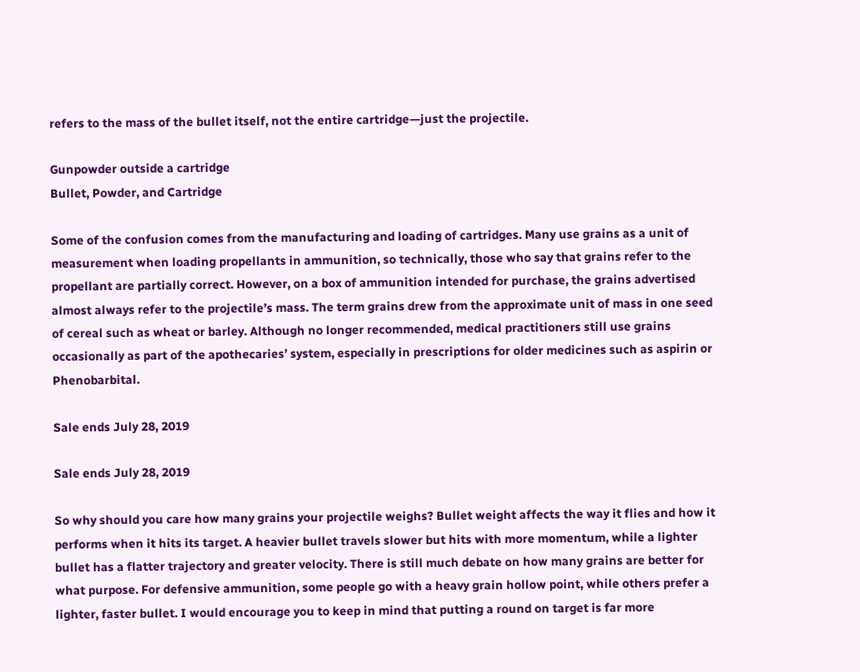refers to the mass of the bullet itself, not the entire cartridge—just the projectile.

Gunpowder outside a cartridge
Bullet, Powder, and Cartridge

Some of the confusion comes from the manufacturing and loading of cartridges. Many use grains as a unit of measurement when loading propellants in ammunition, so technically, those who say that grains refer to the propellant are partially correct. However, on a box of ammunition intended for purchase, the grains advertised almost always refer to the projectile’s mass. The term grains drew from the approximate unit of mass in one seed of cereal such as wheat or barley. Although no longer recommended, medical practitioners still use grains occasionally as part of the apothecaries’ system, especially in prescriptions for older medicines such as aspirin or Phenobarbital.

Sale ends July 28, 2019

Sale ends July 28, 2019

So why should you care how many grains your projectile weighs? Bullet weight affects the way it flies and how it performs when it hits its target. A heavier bullet travels slower but hits with more momentum, while a lighter bullet has a flatter trajectory and greater velocity. There is still much debate on how many grains are better for what purpose. For defensive ammunition, some people go with a heavy grain hollow point, while others prefer a lighter, faster bullet. I would encourage you to keep in mind that putting a round on target is far more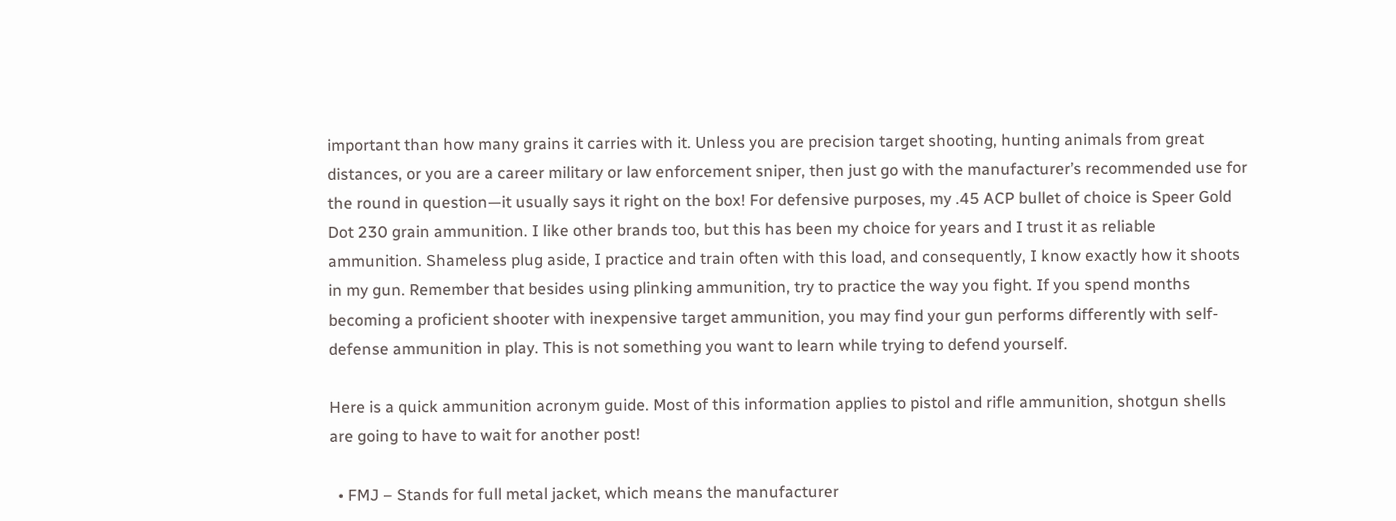important than how many grains it carries with it. Unless you are precision target shooting, hunting animals from great distances, or you are a career military or law enforcement sniper, then just go with the manufacturer’s recommended use for the round in question—it usually says it right on the box! For defensive purposes, my .45 ACP bullet of choice is Speer Gold Dot 230 grain ammunition. I like other brands too, but this has been my choice for years and I trust it as reliable ammunition. Shameless plug aside, I practice and train often with this load, and consequently, I know exactly how it shoots in my gun. Remember that besides using plinking ammunition, try to practice the way you fight. If you spend months becoming a proficient shooter with inexpensive target ammunition, you may find your gun performs differently with self-defense ammunition in play. This is not something you want to learn while trying to defend yourself.

Here is a quick ammunition acronym guide. Most of this information applies to pistol and rifle ammunition, shotgun shells are going to have to wait for another post!

  • FMJ – Stands for full metal jacket, which means the manufacturer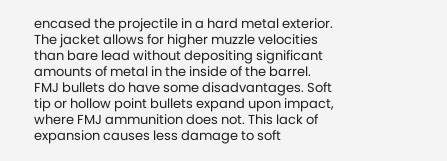encased the projectile in a hard metal exterior. The jacket allows for higher muzzle velocities than bare lead without depositing significant amounts of metal in the inside of the barrel. FMJ bullets do have some disadvantages. Soft tip or hollow point bullets expand upon impact, where FMJ ammunition does not. This lack of expansion causes less damage to soft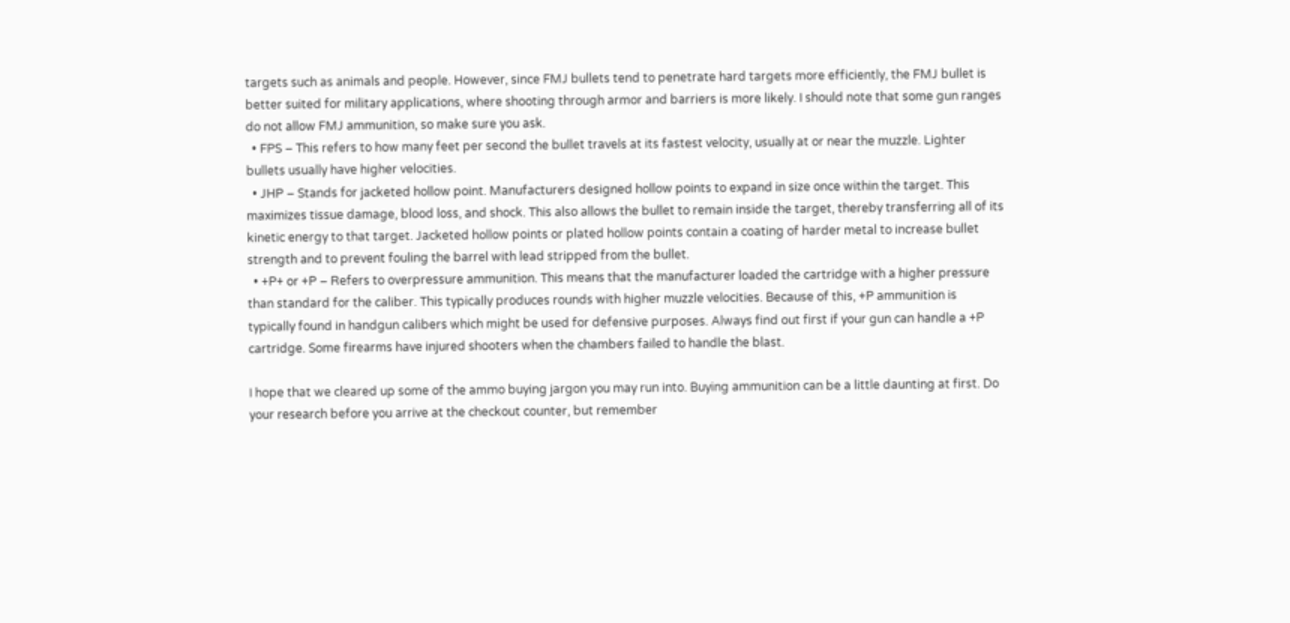targets such as animals and people. However, since FMJ bullets tend to penetrate hard targets more efficiently, the FMJ bullet is better suited for military applications, where shooting through armor and barriers is more likely. I should note that some gun ranges do not allow FMJ ammunition, so make sure you ask.
  • FPS – This refers to how many feet per second the bullet travels at its fastest velocity, usually at or near the muzzle. Lighter bullets usually have higher velocities.
  • JHP – Stands for jacketed hollow point. Manufacturers designed hollow points to expand in size once within the target. This maximizes tissue damage, blood loss, and shock. This also allows the bullet to remain inside the target, thereby transferring all of its kinetic energy to that target. Jacketed hollow points or plated hollow points contain a coating of harder metal to increase bullet strength and to prevent fouling the barrel with lead stripped from the bullet.
  • +P+ or +P – Refers to overpressure ammunition. This means that the manufacturer loaded the cartridge with a higher pressure than standard for the caliber. This typically produces rounds with higher muzzle velocities. Because of this, +P ammunition is typically found in handgun calibers which might be used for defensive purposes. Always find out first if your gun can handle a +P cartridge. Some firearms have injured shooters when the chambers failed to handle the blast.

I hope that we cleared up some of the ammo buying jargon you may run into. Buying ammunition can be a little daunting at first. Do your research before you arrive at the checkout counter, but remember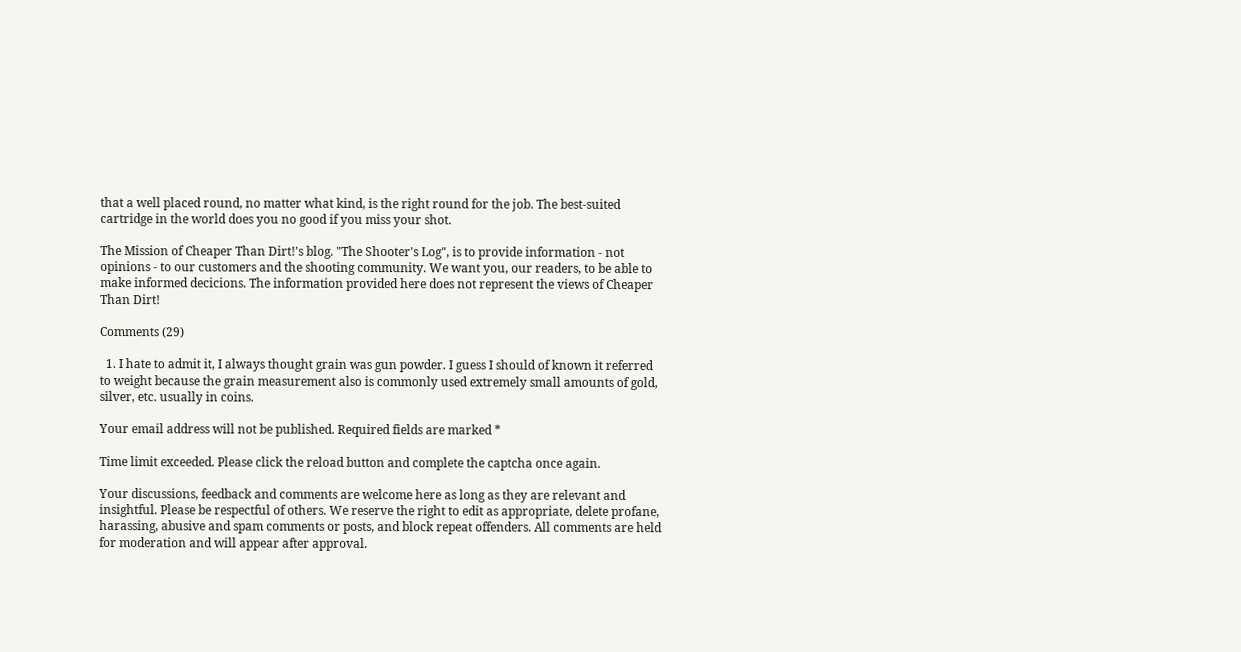that a well placed round, no matter what kind, is the right round for the job. The best-suited cartridge in the world does you no good if you miss your shot.

The Mission of Cheaper Than Dirt!'s blog. "The Shooter's Log", is to provide information - not opinions - to our customers and the shooting community. We want you, our readers, to be able to make informed decicions. The information provided here does not represent the views of Cheaper Than Dirt!

Comments (29)

  1. I hate to admit it, I always thought grain was gun powder. I guess I should of known it referred to weight because the grain measurement also is commonly used extremely small amounts of gold, silver, etc. usually in coins.

Your email address will not be published. Required fields are marked *

Time limit exceeded. Please click the reload button and complete the captcha once again.

Your discussions, feedback and comments are welcome here as long as they are relevant and insightful. Please be respectful of others. We reserve the right to edit as appropriate, delete profane, harassing, abusive and spam comments or posts, and block repeat offenders. All comments are held for moderation and will appear after approval.